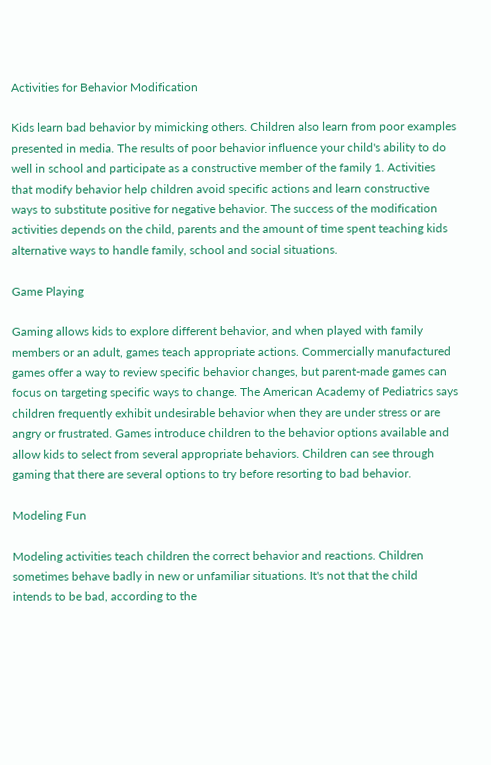Activities for Behavior Modification

Kids learn bad behavior by mimicking others. Children also learn from poor examples presented in media. The results of poor behavior influence your child's ability to do well in school and participate as a constructive member of the family 1. Activities that modify behavior help children avoid specific actions and learn constructive ways to substitute positive for negative behavior. The success of the modification activities depends on the child, parents and the amount of time spent teaching kids alternative ways to handle family, school and social situations.

Game Playing

Gaming allows kids to explore different behavior, and when played with family members or an adult, games teach appropriate actions. Commercially manufactured games offer a way to review specific behavior changes, but parent-made games can focus on targeting specific ways to change. The American Academy of Pediatrics says children frequently exhibit undesirable behavior when they are under stress or are angry or frustrated. Games introduce children to the behavior options available and allow kids to select from several appropriate behaviors. Children can see through gaming that there are several options to try before resorting to bad behavior.

Modeling Fun

Modeling activities teach children the correct behavior and reactions. Children sometimes behave badly in new or unfamiliar situations. It's not that the child intends to be bad, according to the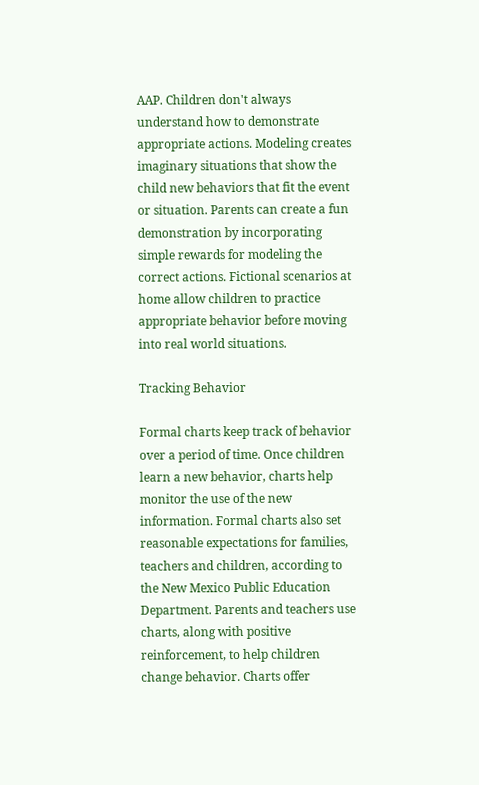AAP. Children don't always understand how to demonstrate appropriate actions. Modeling creates imaginary situations that show the child new behaviors that fit the event or situation. Parents can create a fun demonstration by incorporating simple rewards for modeling the correct actions. Fictional scenarios at home allow children to practice appropriate behavior before moving into real world situations.

Tracking Behavior

Formal charts keep track of behavior over a period of time. Once children learn a new behavior, charts help monitor the use of the new information. Formal charts also set reasonable expectations for families, teachers and children, according to the New Mexico Public Education Department. Parents and teachers use charts, along with positive reinforcement, to help children change behavior. Charts offer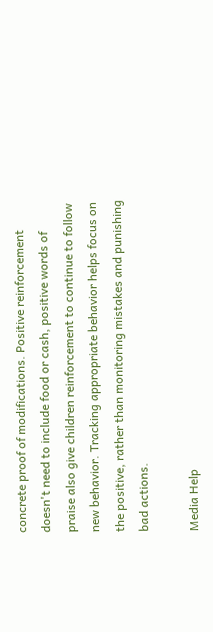concrete proof of modifications. Positive reinforcement doesn't need to include food or cash, positive words of praise also give children reinforcement to continue to follow new behavior. Tracking appropriate behavior helps focus on the positive, rather than monitoring mistakes and punishing bad actions.

Media Help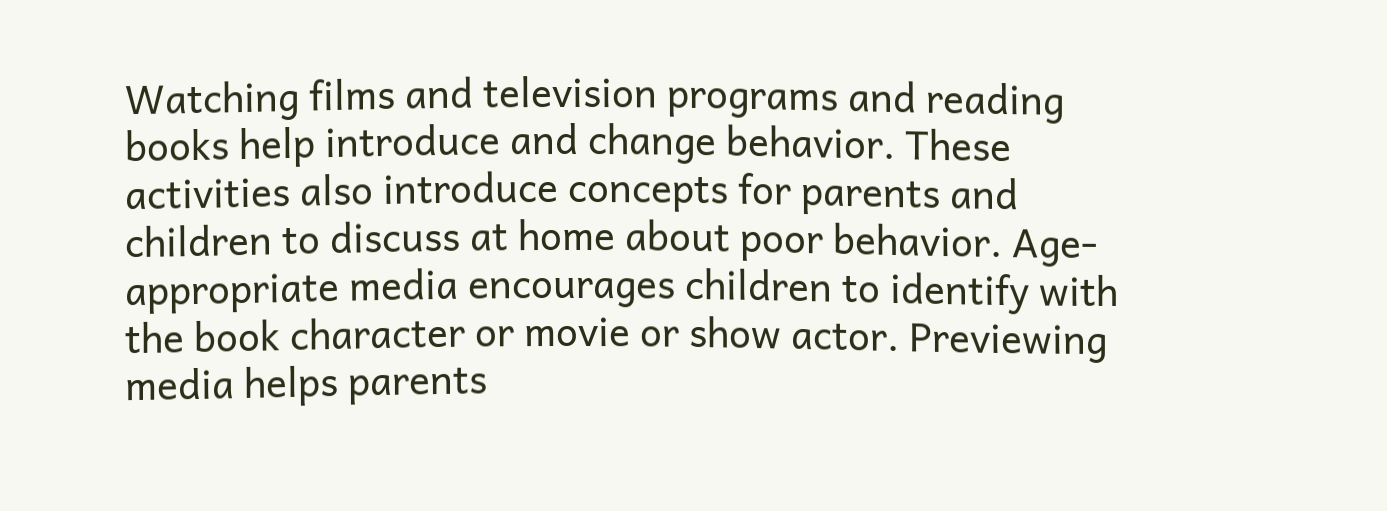Watching films and television programs and reading books help introduce and change behavior. These activities also introduce concepts for parents and children to discuss at home about poor behavior. Age-appropriate media encourages children to identify with the book character or movie or show actor. Previewing media helps parents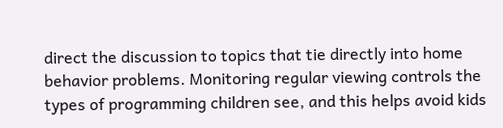direct the discussion to topics that tie directly into home behavior problems. Monitoring regular viewing controls the types of programming children see, and this helps avoid kids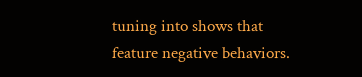tuning into shows that feature negative behaviors.